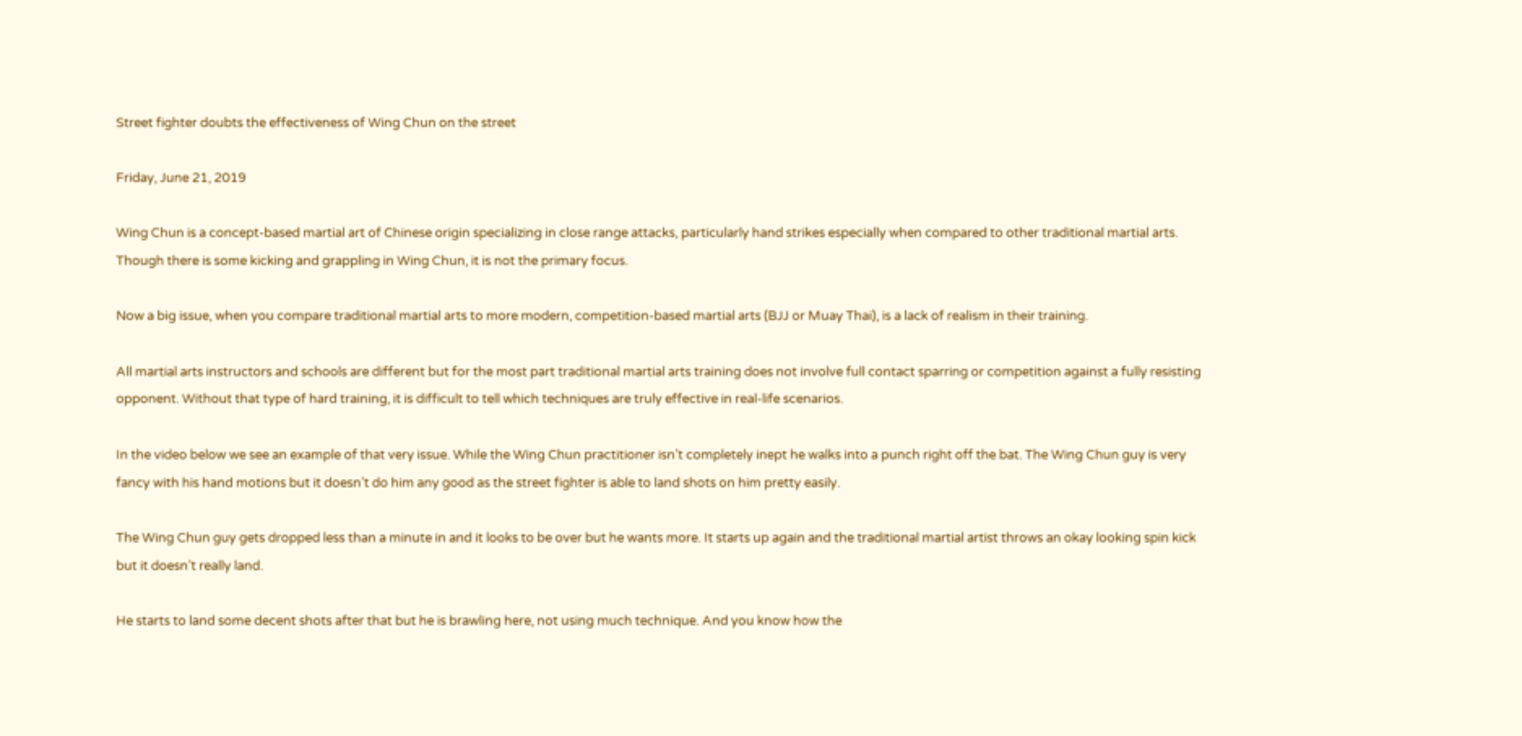Street fighter doubts the effectiveness of Wing Chun on the street

Friday, June 21, 2019

Wing Chun is a concept-based martial art of Chinese origin specializing in close range attacks, particularly hand strikes especially when compared to other traditional martial arts. Though there is some kicking and grappling in Wing Chun, it is not the primary focus.

Now a big issue, when you compare traditional martial arts to more modern, competition-based martial arts (BJJ or Muay Thai), is a lack of realism in their training.

All martial arts instructors and schools are different but for the most part traditional martial arts training does not involve full contact sparring or competition against a fully resisting opponent. Without that type of hard training, it is difficult to tell which techniques are truly effective in real-life scenarios.

In the video below we see an example of that very issue. While the Wing Chun practitioner isn’t completely inept he walks into a punch right off the bat. The Wing Chun guy is very fancy with his hand motions but it doesn’t do him any good as the street fighter is able to land shots on him pretty easily.

The Wing Chun guy gets dropped less than a minute in and it looks to be over but he wants more. It starts up again and the traditional martial artist throws an okay looking spin kick but it doesn’t really land.

He starts to land some decent shots after that but he is brawling here, not using much technique. And you know how the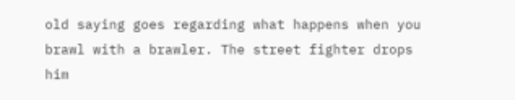old saying goes regarding what happens when you brawl with a brawler. The street fighter drops him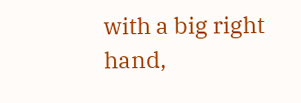with a big right hand,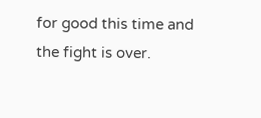for good this time and the fight is over.